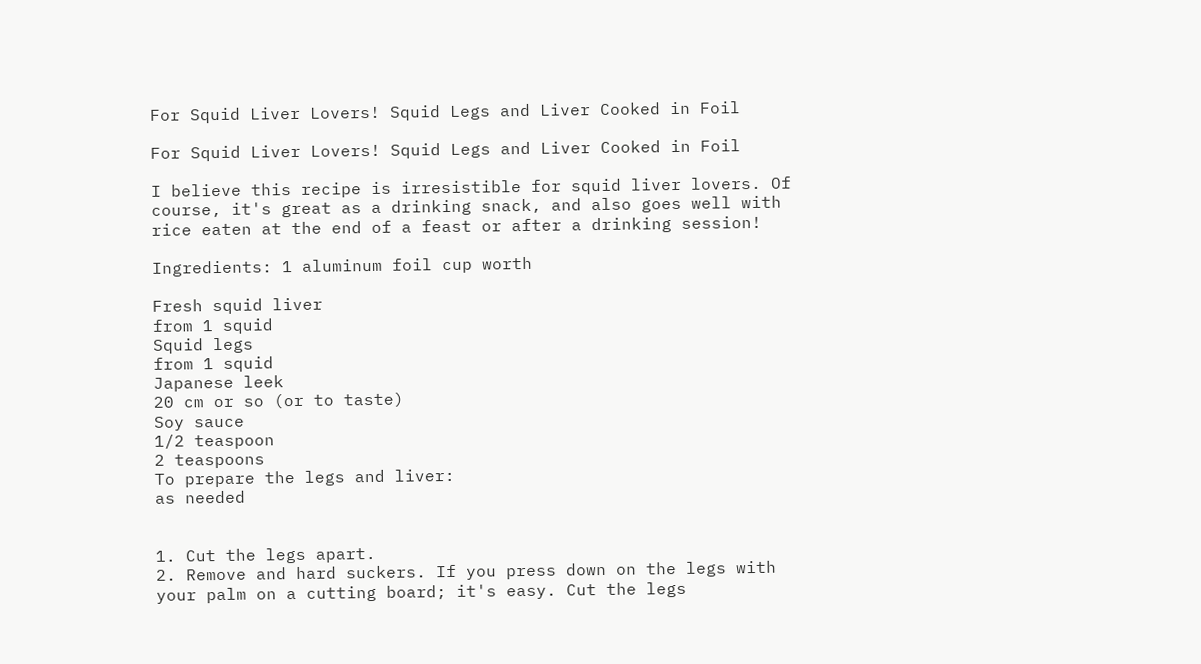For Squid Liver Lovers! Squid Legs and Liver Cooked in Foil

For Squid Liver Lovers! Squid Legs and Liver Cooked in Foil

I believe this recipe is irresistible for squid liver lovers. Of course, it's great as a drinking snack, and also goes well with rice eaten at the end of a feast or after a drinking session!

Ingredients: 1 aluminum foil cup worth

Fresh squid liver
from 1 squid
Squid legs
from 1 squid
Japanese leek
20 cm or so (or to taste)
Soy sauce
1/2 teaspoon
2 teaspoons
To prepare the legs and liver:
as needed


1. Cut the legs apart.
2. Remove and hard suckers. If you press down on the legs with your palm on a cutting board; it's easy. Cut the legs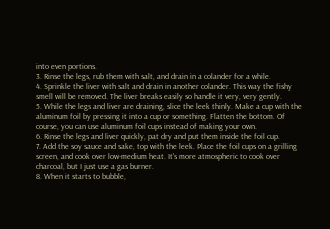into even portions.
3. Rinse the legs, rub them with salt, and drain in a colander for a while.
4. Sprinkle the liver with salt and drain in another colander. This way the fishy smell will be removed. The liver breaks easily so handle it very, very gently.
5. While the legs and liver are draining, slice the leek thinly. Make a cup with the aluminum foil by pressing it into a cup or something. Flatten the bottom. Of course, you can use aluminum foil cups instead of making your own.
6. Rinse the legs and liver quickly, pat dry and put them inside the foil cup.
7. Add the soy sauce and sake, top with the leek. Place the foil cups on a grilling screen, and cook over low-medium heat. It's more atmospheric to cook over charcoal, but I just use a gas burner.
8. When it starts to bubble,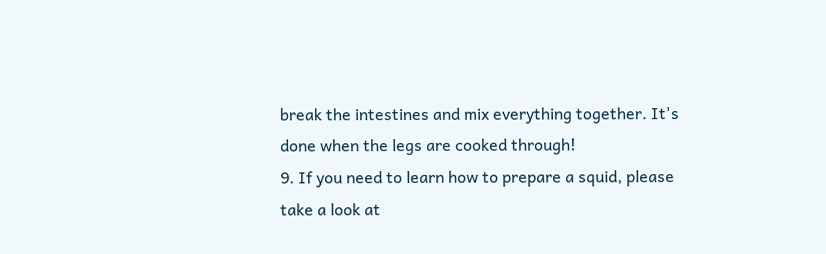break the intestines and mix everything together. It's done when the legs are cooked through!
9. If you need to learn how to prepare a squid, please take a look at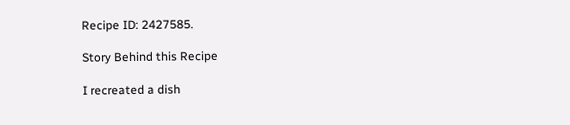Recipe ID: 2427585.

Story Behind this Recipe

I recreated a dish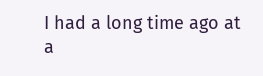I had a long time ago at a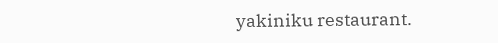yakiniku restaurant.